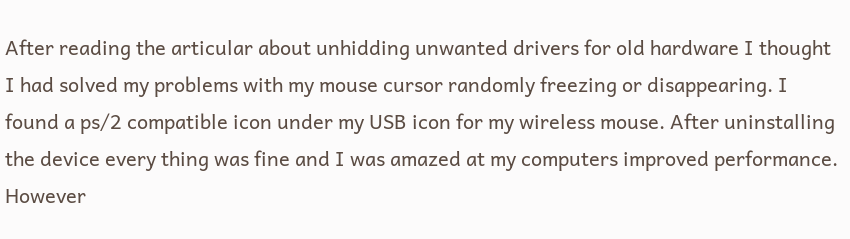After reading the articular about unhidding unwanted drivers for old hardware I thought I had solved my problems with my mouse cursor randomly freezing or disappearing. I found a ps/2 compatible icon under my USB icon for my wireless mouse. After uninstalling the device every thing was fine and I was amazed at my computers improved performance. However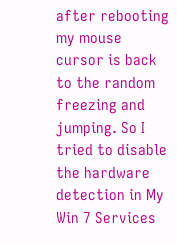after rebooting my mouse cursor is back to the random freezing and jumping. So I tried to disable the hardware detection in My Win 7 Services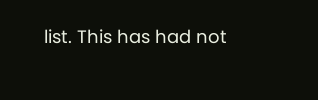list. This has had not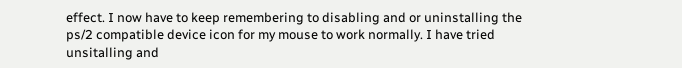effect. I now have to keep remembering to disabling and or uninstalling the ps/2 compatible device icon for my mouse to work normally. I have tried unsitalling and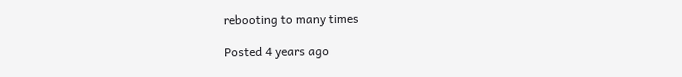rebooting to many times

Posted 4 years ago